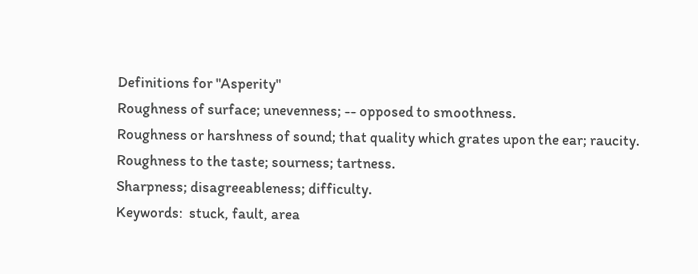Definitions for "Asperity"
Roughness of surface; unevenness; -- opposed to smoothness.
Roughness or harshness of sound; that quality which grates upon the ear; raucity.
Roughness to the taste; sourness; tartness.
Sharpness; disagreeableness; difficulty.
Keywords:  stuck, fault, area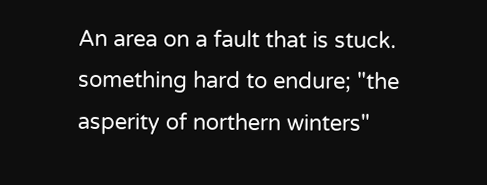An area on a fault that is stuck.
something hard to endure; "the asperity of northern winters"